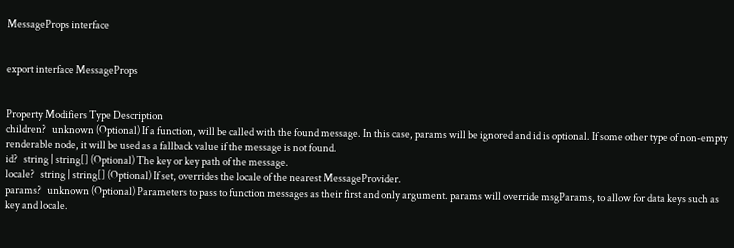MessageProps interface


export interface MessageProps


Property Modifiers Type Description
children?   unknown (Optional) If a function, will be called with the found message. In this case, params will be ignored and id is optional. If some other type of non-empty renderable node, it will be used as a fallback value if the message is not found.
id?   string | string[] (Optional) The key or key path of the message.
locale?   string | string[] (Optional) If set, overrides the locale of the nearest MessageProvider.
params?   unknown (Optional) Parameters to pass to function messages as their first and only argument. params will override msgParams, to allow for data keys such as key and locale.